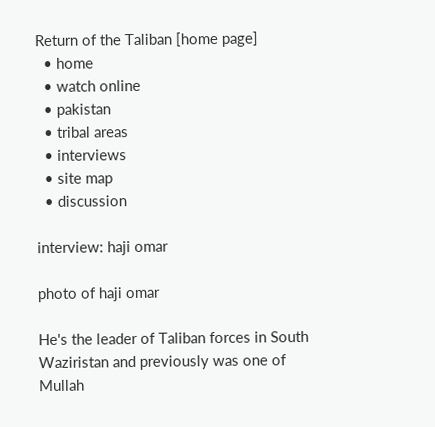Return of the Taliban [home page]
  • home
  • watch online
  • pakistan
  • tribal areas
  • interviews
  • site map
  • discussion

interview: haji omar

photo of haji omar

He's the leader of Taliban forces in South Waziristan and previously was one of Mullah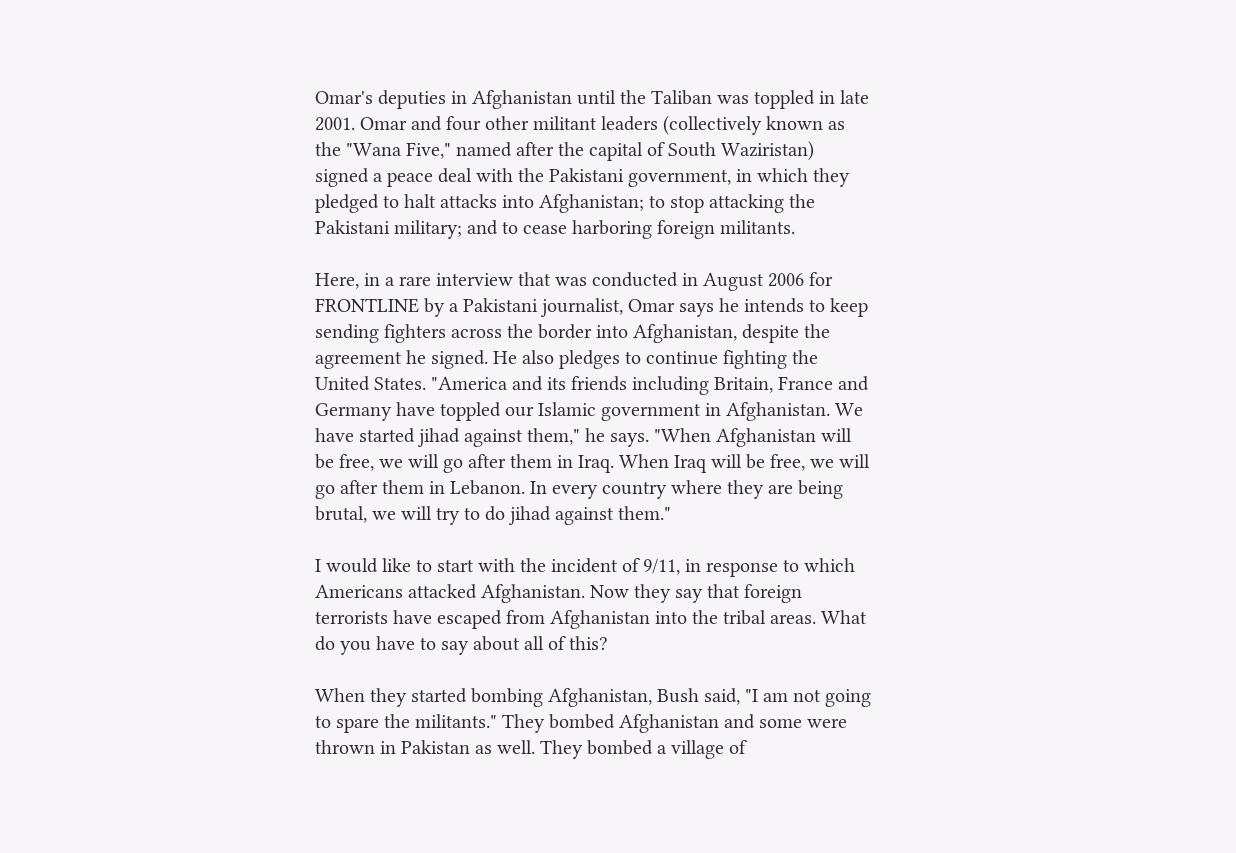Omar's deputies in Afghanistan until the Taliban was toppled in late 2001. Omar and four other militant leaders (collectively known as the "Wana Five," named after the capital of South Waziristan) signed a peace deal with the Pakistani government, in which they pledged to halt attacks into Afghanistan; to stop attacking the Pakistani military; and to cease harboring foreign militants.

Here, in a rare interview that was conducted in August 2006 for FRONTLINE by a Pakistani journalist, Omar says he intends to keep sending fighters across the border into Afghanistan, despite the agreement he signed. He also pledges to continue fighting the United States. "America and its friends including Britain, France and Germany have toppled our Islamic government in Afghanistan. We have started jihad against them," he says. "When Afghanistan will be free, we will go after them in Iraq. When Iraq will be free, we will go after them in Lebanon. In every country where they are being brutal, we will try to do jihad against them."

I would like to start with the incident of 9/11, in response to which Americans attacked Afghanistan. Now they say that foreign terrorists have escaped from Afghanistan into the tribal areas. What do you have to say about all of this?

When they started bombing Afghanistan, Bush said, "I am not going to spare the militants." They bombed Afghanistan and some were thrown in Pakistan as well. They bombed a village of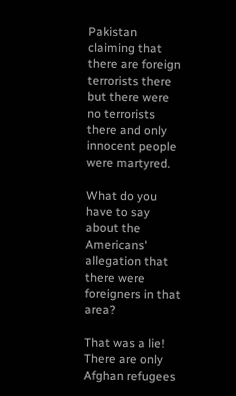Pakistan claiming that there are foreign terrorists there but there were no terrorists there and only innocent people were martyred.

What do you have to say about the Americans' allegation that there were foreigners in that area?

That was a lie! There are only Afghan refugees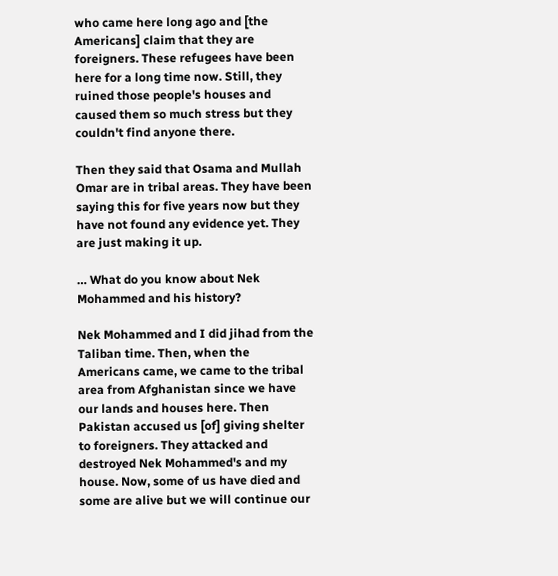who came here long ago and [the Americans] claim that they are foreigners. These refugees have been here for a long time now. Still, they ruined those people's houses and caused them so much stress but they couldn't find anyone there.

Then they said that Osama and Mullah Omar are in tribal areas. They have been saying this for five years now but they have not found any evidence yet. They are just making it up.

… What do you know about Nek Mohammed and his history?

Nek Mohammed and I did jihad from the Taliban time. Then, when the Americans came, we came to the tribal area from Afghanistan since we have our lands and houses here. Then Pakistan accused us [of] giving shelter to foreigners. They attacked and destroyed Nek Mohammed's and my house. Now, some of us have died and some are alive but we will continue our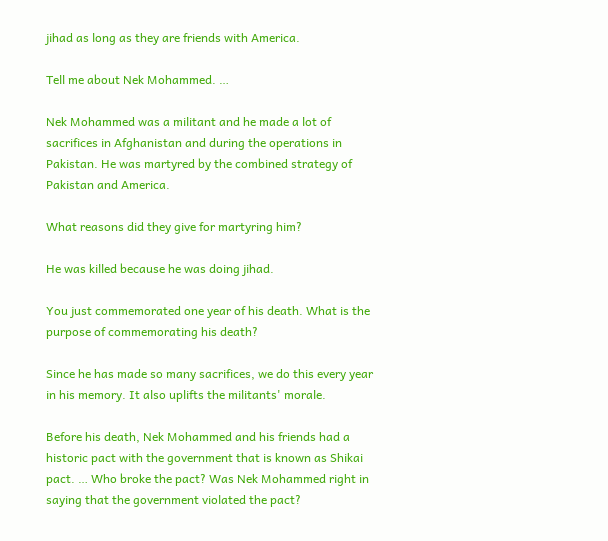jihad as long as they are friends with America.

Tell me about Nek Mohammed. …

Nek Mohammed was a militant and he made a lot of sacrifices in Afghanistan and during the operations in Pakistan. He was martyred by the combined strategy of Pakistan and America.

What reasons did they give for martyring him?

He was killed because he was doing jihad.

You just commemorated one year of his death. What is the purpose of commemorating his death?

Since he has made so many sacrifices, we do this every year in his memory. It also uplifts the militants' morale.

Before his death, Nek Mohammed and his friends had a historic pact with the government that is known as Shikai pact. … Who broke the pact? Was Nek Mohammed right in saying that the government violated the pact?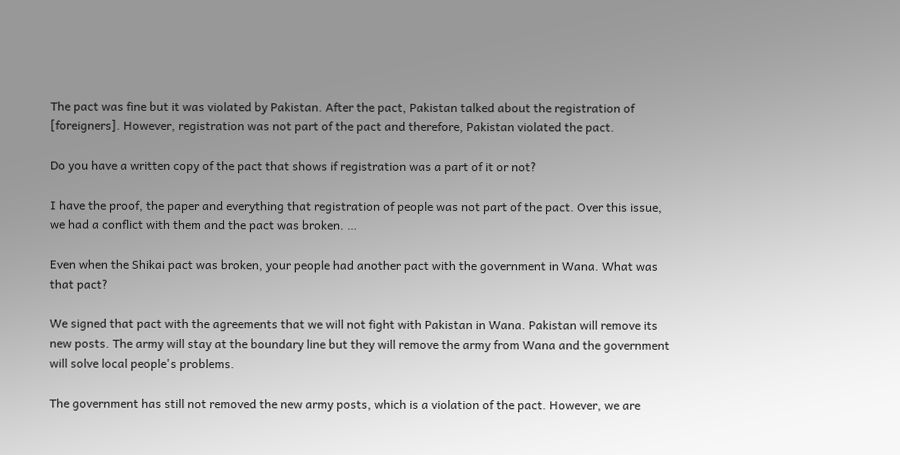The pact was fine but it was violated by Pakistan. After the pact, Pakistan talked about the registration of [foreigners]. However, registration was not part of the pact and therefore, Pakistan violated the pact.

Do you have a written copy of the pact that shows if registration was a part of it or not?

I have the proof, the paper and everything that registration of people was not part of the pact. Over this issue, we had a conflict with them and the pact was broken. …

Even when the Shikai pact was broken, your people had another pact with the government in Wana. What was that pact?

We signed that pact with the agreements that we will not fight with Pakistan in Wana. Pakistan will remove its new posts. The army will stay at the boundary line but they will remove the army from Wana and the government will solve local people's problems.

The government has still not removed the new army posts, which is a violation of the pact. However, we are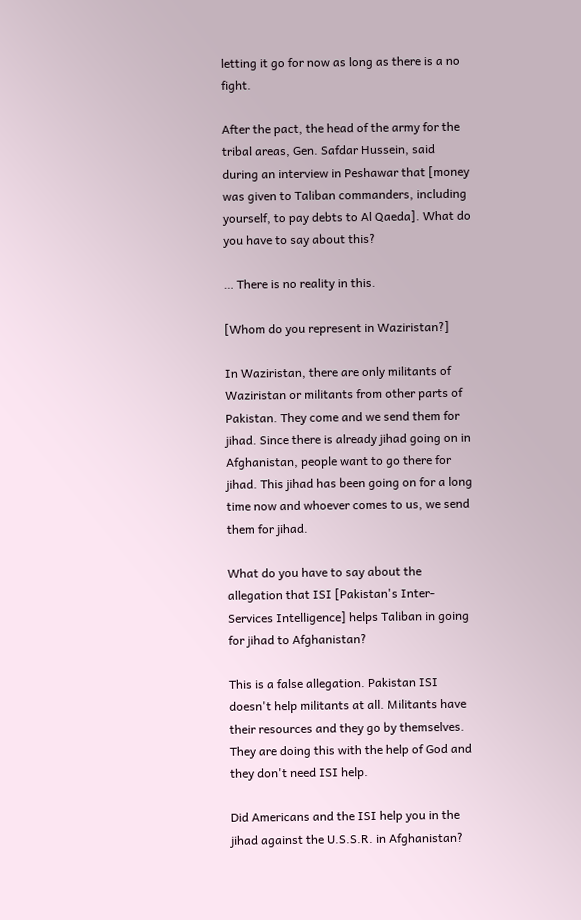letting it go for now as long as there is a no fight.

After the pact, the head of the army for the tribal areas, Gen. Safdar Hussein, said during an interview in Peshawar that [money was given to Taliban commanders, including yourself, to pay debts to Al Qaeda]. What do you have to say about this?

… There is no reality in this.

[Whom do you represent in Waziristan?]

In Waziristan, there are only militants of Waziristan or militants from other parts of Pakistan. They come and we send them for jihad. Since there is already jihad going on in Afghanistan, people want to go there for jihad. This jihad has been going on for a long time now and whoever comes to us, we send them for jihad.

What do you have to say about the allegation that ISI [Pakistan's Inter-Services Intelligence] helps Taliban in going for jihad to Afghanistan?

This is a false allegation. Pakistan ISI doesn't help militants at all. Militants have their resources and they go by themselves. They are doing this with the help of God and they don't need ISI help.

Did Americans and the ISI help you in the jihad against the U.S.S.R. in Afghanistan?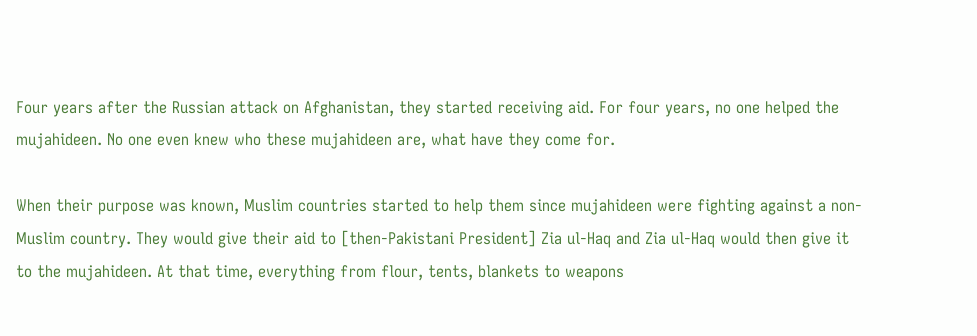Four years after the Russian attack on Afghanistan, they started receiving aid. For four years, no one helped the mujahideen. No one even knew who these mujahideen are, what have they come for.

When their purpose was known, Muslim countries started to help them since mujahideen were fighting against a non-Muslim country. They would give their aid to [then-Pakistani President] Zia ul-Haq and Zia ul-Haq would then give it to the mujahideen. At that time, everything from flour, tents, blankets to weapons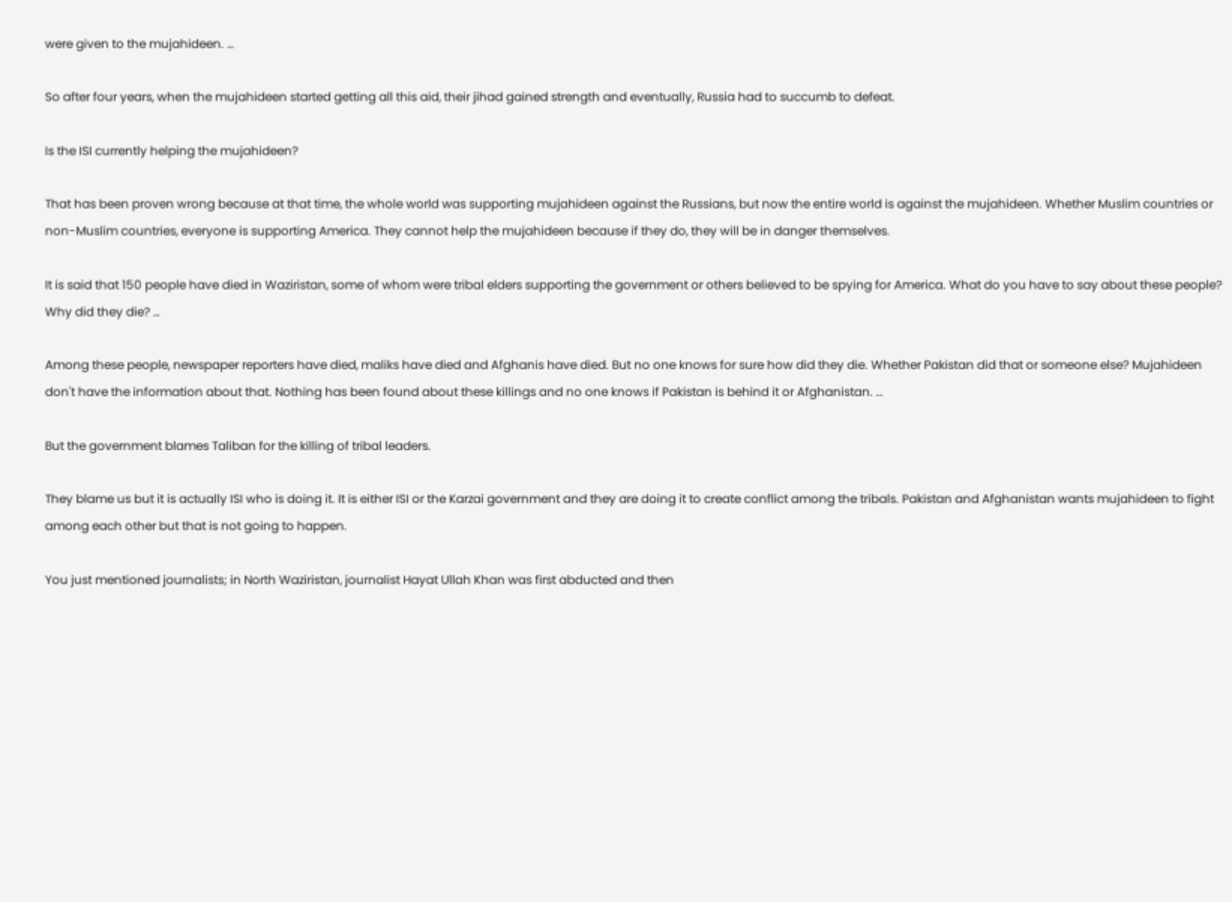were given to the mujahideen. …

So after four years, when the mujahideen started getting all this aid, their jihad gained strength and eventually, Russia had to succumb to defeat.

Is the ISI currently helping the mujahideen?

That has been proven wrong because at that time, the whole world was supporting mujahideen against the Russians, but now the entire world is against the mujahideen. Whether Muslim countries or non-Muslim countries, everyone is supporting America. They cannot help the mujahideen because if they do, they will be in danger themselves.

It is said that 150 people have died in Waziristan, some of whom were tribal elders supporting the government or others believed to be spying for America. What do you have to say about these people? Why did they die? …

Among these people, newspaper reporters have died, maliks have died and Afghanis have died. But no one knows for sure how did they die. Whether Pakistan did that or someone else? Mujahideen don't have the information about that. Nothing has been found about these killings and no one knows if Pakistan is behind it or Afghanistan. …

But the government blames Taliban for the killing of tribal leaders.

They blame us but it is actually ISI who is doing it. It is either ISI or the Karzai government and they are doing it to create conflict among the tribals. Pakistan and Afghanistan wants mujahideen to fight among each other but that is not going to happen.

You just mentioned journalists; in North Waziristan, journalist Hayat Ullah Khan was first abducted and then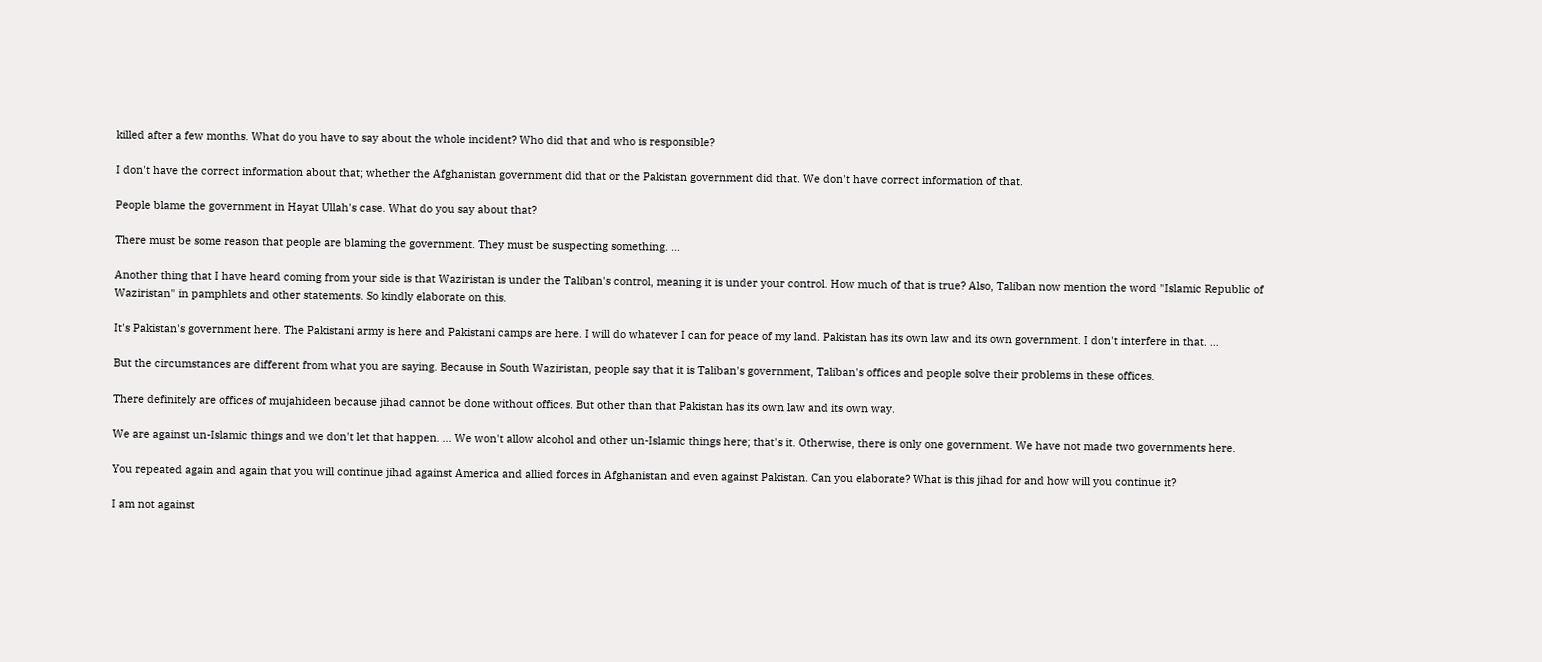killed after a few months. What do you have to say about the whole incident? Who did that and who is responsible?

I don't have the correct information about that; whether the Afghanistan government did that or the Pakistan government did that. We don't have correct information of that.

People blame the government in Hayat Ullah's case. What do you say about that?

There must be some reason that people are blaming the government. They must be suspecting something. …

Another thing that I have heard coming from your side is that Waziristan is under the Taliban's control, meaning it is under your control. How much of that is true? Also, Taliban now mention the word "Islamic Republic of Waziristan" in pamphlets and other statements. So kindly elaborate on this.

It's Pakistan's government here. The Pakistani army is here and Pakistani camps are here. I will do whatever I can for peace of my land. Pakistan has its own law and its own government. I don't interfere in that. …

But the circumstances are different from what you are saying. Because in South Waziristan, people say that it is Taliban's government, Taliban's offices and people solve their problems in these offices.

There definitely are offices of mujahideen because jihad cannot be done without offices. But other than that Pakistan has its own law and its own way.

We are against un-Islamic things and we don't let that happen. ... We won't allow alcohol and other un-Islamic things here; that's it. Otherwise, there is only one government. We have not made two governments here.

You repeated again and again that you will continue jihad against America and allied forces in Afghanistan and even against Pakistan. Can you elaborate? What is this jihad for and how will you continue it?

I am not against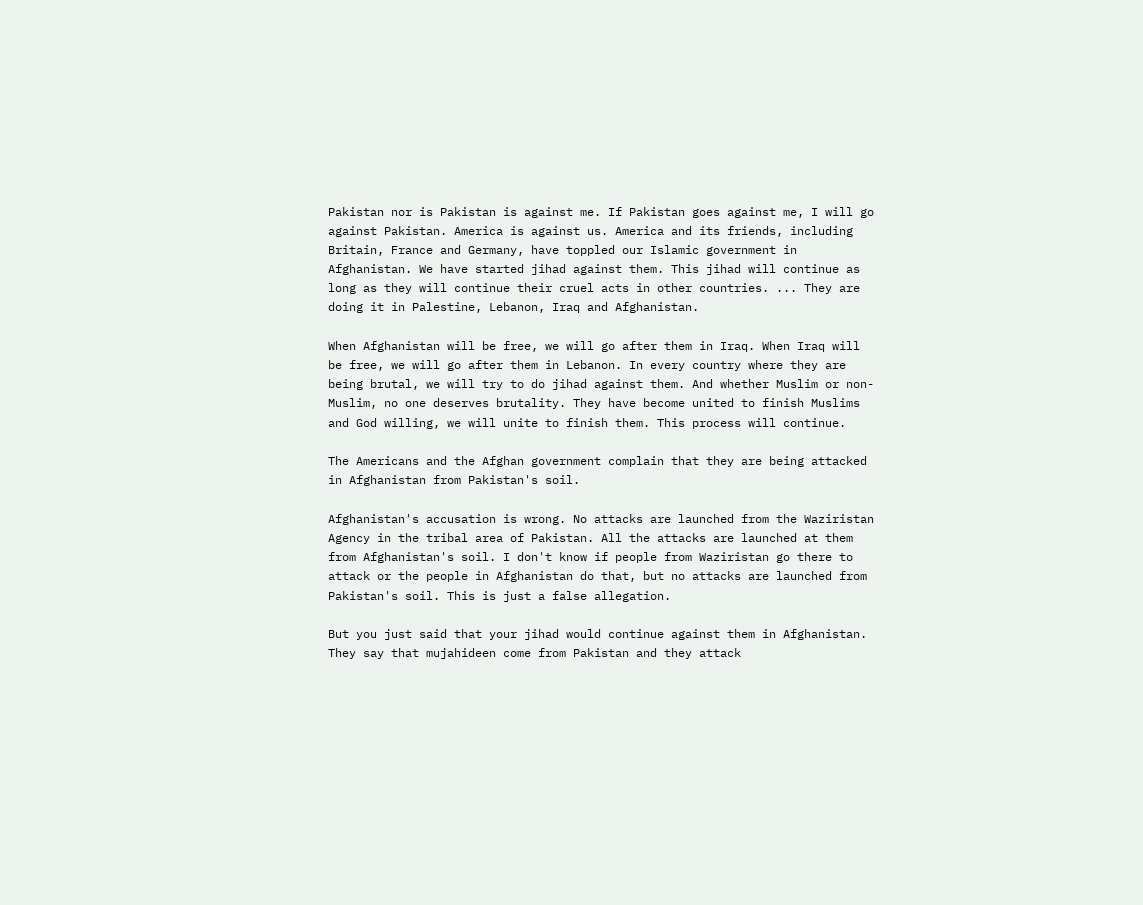Pakistan nor is Pakistan is against me. If Pakistan goes against me, I will go against Pakistan. America is against us. America and its friends, including Britain, France and Germany, have toppled our Islamic government in Afghanistan. We have started jihad against them. This jihad will continue as long as they will continue their cruel acts in other countries. ... They are doing it in Palestine, Lebanon, Iraq and Afghanistan.

When Afghanistan will be free, we will go after them in Iraq. When Iraq will be free, we will go after them in Lebanon. In every country where they are being brutal, we will try to do jihad against them. And whether Muslim or non-Muslim, no one deserves brutality. They have become united to finish Muslims and God willing, we will unite to finish them. This process will continue.

The Americans and the Afghan government complain that they are being attacked in Afghanistan from Pakistan's soil.

Afghanistan's accusation is wrong. No attacks are launched from the Waziristan Agency in the tribal area of Pakistan. All the attacks are launched at them from Afghanistan's soil. I don't know if people from Waziristan go there to attack or the people in Afghanistan do that, but no attacks are launched from Pakistan's soil. This is just a false allegation.

But you just said that your jihad would continue against them in Afghanistan. They say that mujahideen come from Pakistan and they attack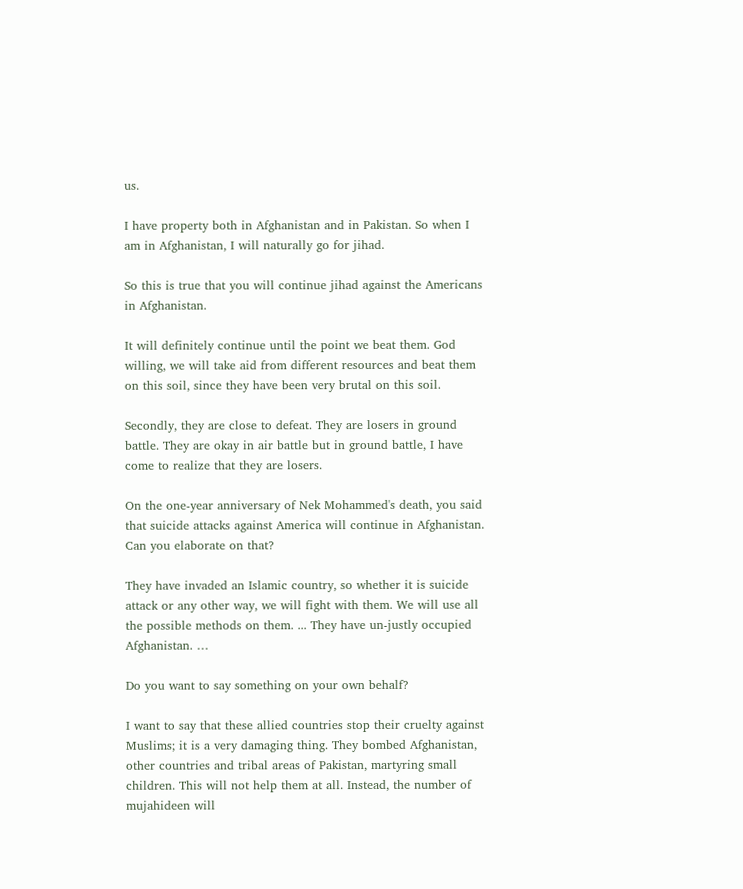us.

I have property both in Afghanistan and in Pakistan. So when I am in Afghanistan, I will naturally go for jihad.

So this is true that you will continue jihad against the Americans in Afghanistan.

It will definitely continue until the point we beat them. God willing, we will take aid from different resources and beat them on this soil, since they have been very brutal on this soil.

Secondly, they are close to defeat. They are losers in ground battle. They are okay in air battle but in ground battle, I have come to realize that they are losers.

On the one-year anniversary of Nek Mohammed's death, you said that suicide attacks against America will continue in Afghanistan. Can you elaborate on that?

They have invaded an Islamic country, so whether it is suicide attack or any other way, we will fight with them. We will use all the possible methods on them. ... They have un-justly occupied Afghanistan. …

Do you want to say something on your own behalf?

I want to say that these allied countries stop their cruelty against Muslims; it is a very damaging thing. They bombed Afghanistan, other countries and tribal areas of Pakistan, martyring small children. This will not help them at all. Instead, the number of mujahideen will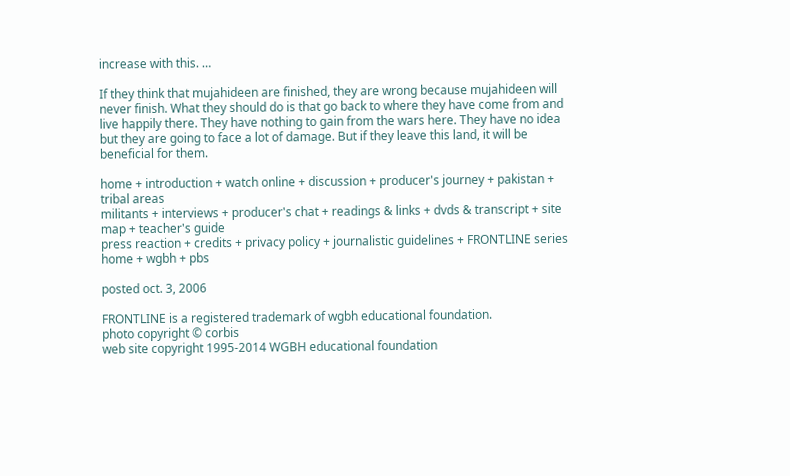increase with this. …

If they think that mujahideen are finished, they are wrong because mujahideen will never finish. What they should do is that go back to where they have come from and live happily there. They have nothing to gain from the wars here. They have no idea but they are going to face a lot of damage. But if they leave this land, it will be beneficial for them.

home + introduction + watch online + discussion + producer's journey + pakistan + tribal areas
militants + interviews + producer's chat + readings & links + dvds & transcript + site map + teacher's guide
press reaction + credits + privacy policy + journalistic guidelines + FRONTLINE series home + wgbh + pbs

posted oct. 3, 2006

FRONTLINE is a registered trademark of wgbh educational foundation.
photo copyright © corbis
web site copyright 1995-2014 WGBH educational foundation